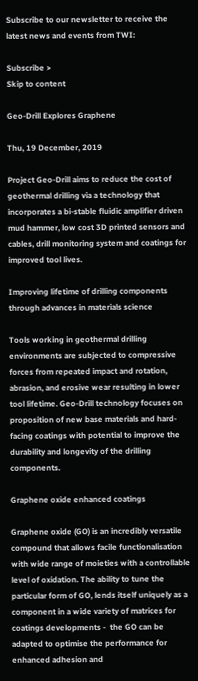Subscribe to our newsletter to receive the latest news and events from TWI:

Subscribe >
Skip to content

Geo-Drill Explores Graphene

Thu, 19 December, 2019

Project Geo-Drill aims to reduce the cost of geothermal drilling via a technology that incorporates a bi-stable fluidic amplifier driven mud hammer, low cost 3D printed sensors and cables, drill monitoring system and coatings for improved tool lives.

Improving lifetime of drilling components through advances in materials science

Tools working in geothermal drilling environments are subjected to compressive forces from repeated impact and rotation, abrasion, and erosive wear resulting in lower tool lifetime. Geo-Drill technology focuses on proposition of new base materials and hard-facing coatings with potential to improve the durability and longevity of the drilling components.

Graphene oxide enhanced coatings

Graphene oxide (GO) is an incredibly versatile compound that allows facile functionalisation with wide range of moieties with a controllable level of oxidation. The ability to tune the particular form of GO, lends itself uniquely as a component in a wide variety of matrices for coatings developments -  the GO can be adapted to optimise the performance for enhanced adhesion and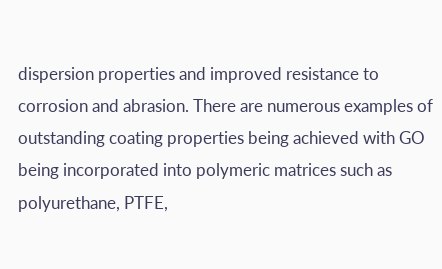dispersion properties and improved resistance to corrosion and abrasion. There are numerous examples of outstanding coating properties being achieved with GO being incorporated into polymeric matrices such as polyurethane, PTFE,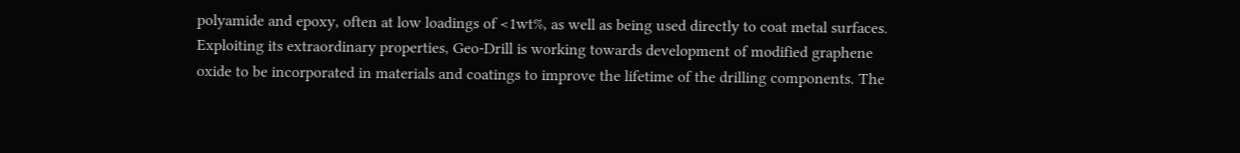polyamide and epoxy, often at low loadings of <1wt%, as well as being used directly to coat metal surfaces. Exploiting its extraordinary properties, Geo-Drill is working towards development of modified graphene oxide to be incorporated in materials and coatings to improve the lifetime of the drilling components. The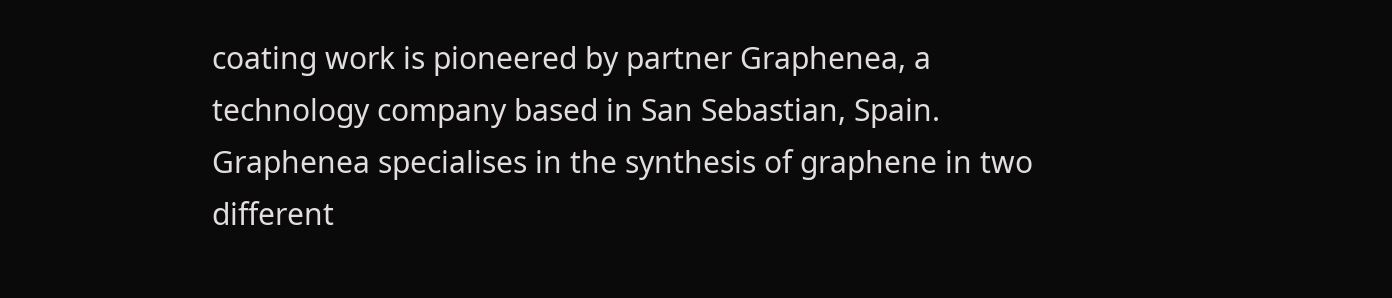coating work is pioneered by partner Graphenea, a technology company based in San Sebastian, Spain. Graphenea specialises in the synthesis of graphene in two different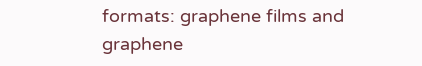formats: graphene films and graphene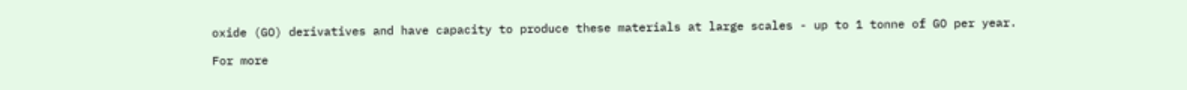oxide (GO) derivatives and have capacity to produce these materials at large scales - up to 1 tonne of GO per year.

For more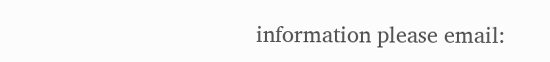information please email: